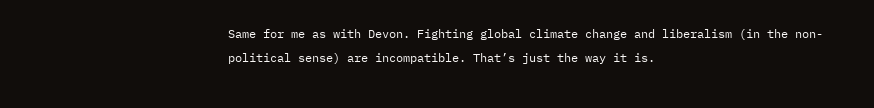Same for me as with Devon. Fighting global climate change and liberalism (in the non-political sense) are incompatible. That’s just the way it is.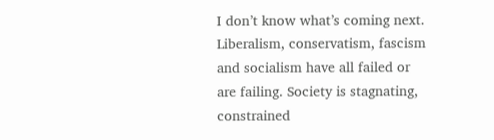I don’t know what’s coming next. Liberalism, conservatism, fascism and socialism have all failed or are failing. Society is stagnating, constrained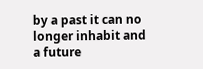by a past it can no longer inhabit and a future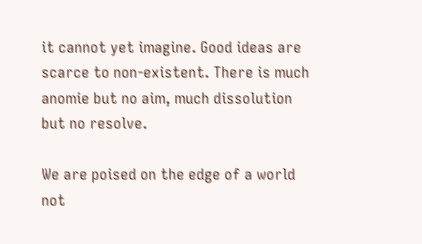it cannot yet imagine. Good ideas are scarce to non-existent. There is much anomie but no aim, much dissolution but no resolve.

We are poised on the edge of a world not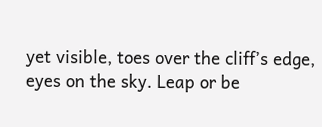yet visible, toes over the cliff’s edge, eyes on the sky. Leap or be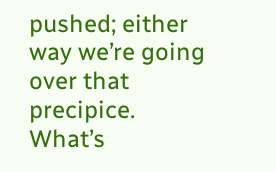pushed; either way we’re going over that precipice. What’s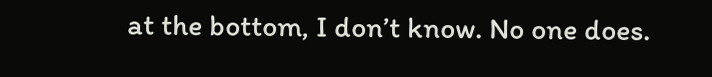at the bottom, I don’t know. No one does.